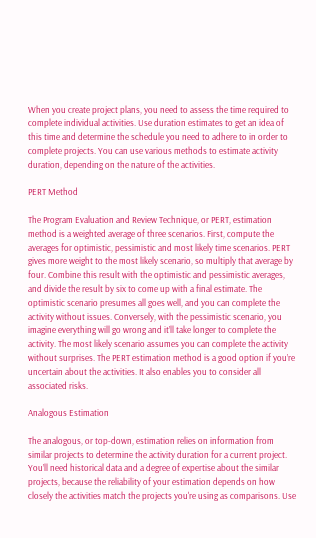When you create project plans, you need to assess the time required to complete individual activities. Use duration estimates to get an idea of this time and determine the schedule you need to adhere to in order to complete projects. You can use various methods to estimate activity duration, depending on the nature of the activities.

PERT Method

The Program Evaluation and Review Technique, or PERT, estimation method is a weighted average of three scenarios. First, compute the averages for optimistic, pessimistic and most likely time scenarios. PERT gives more weight to the most likely scenario, so multiply that average by four. Combine this result with the optimistic and pessimistic averages, and divide the result by six to come up with a final estimate. The optimistic scenario presumes all goes well, and you can complete the activity without issues. Conversely, with the pessimistic scenario, you imagine everything will go wrong and it’ll take longer to complete the activity. The most likely scenario assumes you can complete the activity without surprises. The PERT estimation method is a good option if you’re uncertain about the activities. It also enables you to consider all associated risks.

Analogous Estimation

The analogous, or top-down, estimation relies on information from similar projects to determine the activity duration for a current project. You’ll need historical data and a degree of expertise about the similar projects, because the reliability of your estimation depends on how closely the activities match the projects you're using as comparisons. Use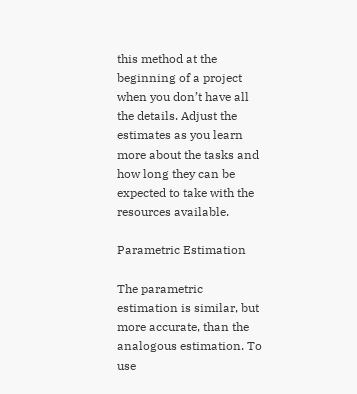this method at the beginning of a project when you don’t have all the details. Adjust the estimates as you learn more about the tasks and how long they can be expected to take with the resources available.

Parametric Estimation

The parametric estimation is similar, but more accurate, than the analogous estimation. To use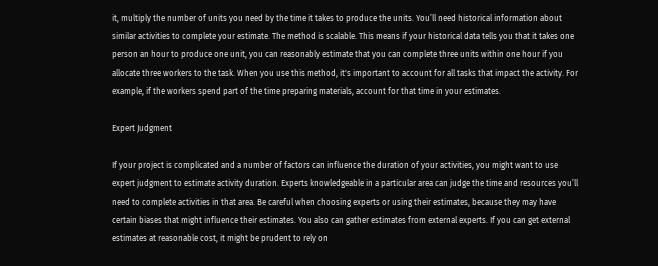it, multiply the number of units you need by the time it takes to produce the units. You’ll need historical information about similar activities to complete your estimate. The method is scalable. This means if your historical data tells you that it takes one person an hour to produce one unit, you can reasonably estimate that you can complete three units within one hour if you allocate three workers to the task. When you use this method, it's important to account for all tasks that impact the activity. For example, if the workers spend part of the time preparing materials, account for that time in your estimates.

Expert Judgment

If your project is complicated and a number of factors can influence the duration of your activities, you might want to use expert judgment to estimate activity duration. Experts knowledgeable in a particular area can judge the time and resources you’ll need to complete activities in that area. Be careful when choosing experts or using their estimates, because they may have certain biases that might influence their estimates. You also can gather estimates from external experts. If you can get external estimates at reasonable cost, it might be prudent to rely on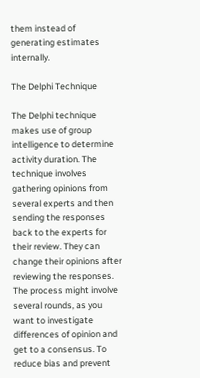them instead of generating estimates internally.

The Delphi Technique

The Delphi technique makes use of group intelligence to determine activity duration. The technique involves gathering opinions from several experts and then sending the responses back to the experts for their review. They can change their opinions after reviewing the responses. The process might involve several rounds, as you want to investigate differences of opinion and get to a consensus. To reduce bias and prevent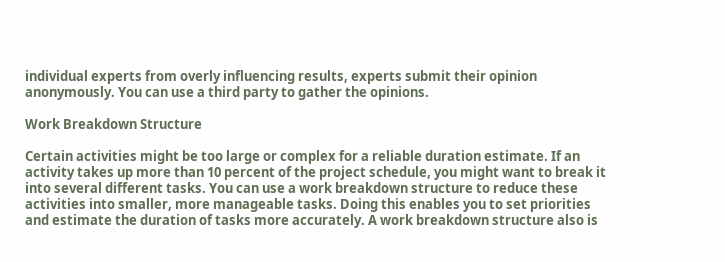individual experts from overly influencing results, experts submit their opinion anonymously. You can use a third party to gather the opinions.

Work Breakdown Structure

Certain activities might be too large or complex for a reliable duration estimate. If an activity takes up more than 10 percent of the project schedule, you might want to break it into several different tasks. You can use a work breakdown structure to reduce these activities into smaller, more manageable tasks. Doing this enables you to set priorities and estimate the duration of tasks more accurately. A work breakdown structure also is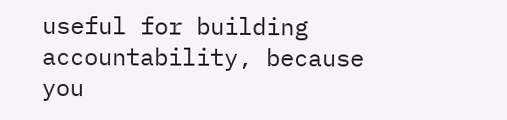useful for building accountability, because you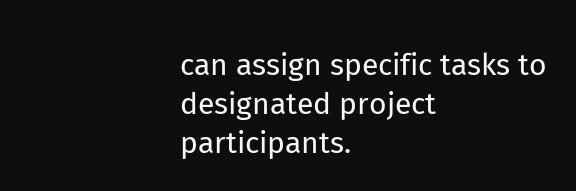can assign specific tasks to designated project participants.